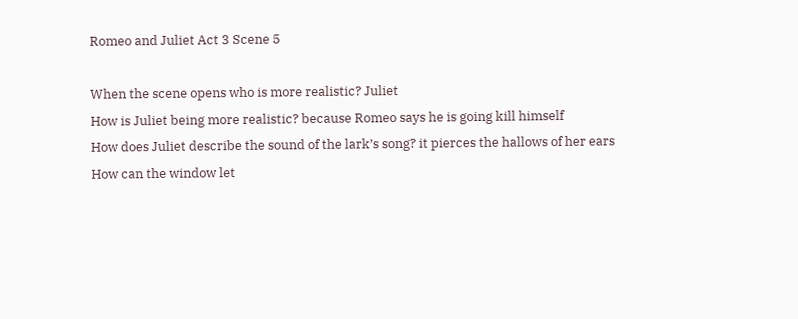Romeo and Juliet Act 3 Scene 5

When the scene opens who is more realistic? Juliet
How is Juliet being more realistic? because Romeo says he is going kill himself
How does Juliet describe the sound of the lark’s song? it pierces the hallows of her ears
How can the window let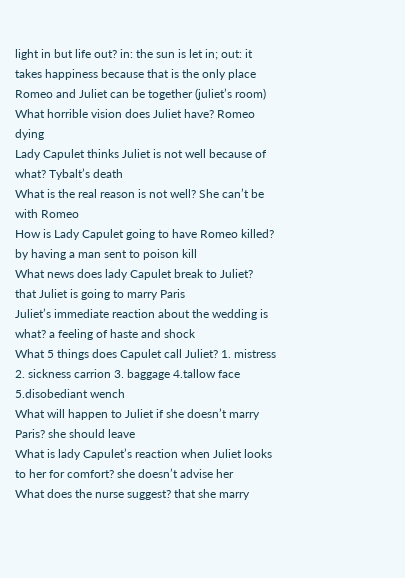light in but life out? in: the sun is let in; out: it takes happiness because that is the only place Romeo and Juliet can be together (juliet’s room)
What horrible vision does Juliet have? Romeo dying
Lady Capulet thinks Juliet is not well because of what? Tybalt’s death
What is the real reason is not well? She can’t be with Romeo
How is Lady Capulet going to have Romeo killed? by having a man sent to poison kill
What news does lady Capulet break to Juliet? that Juliet is going to marry Paris
Juliet’s immediate reaction about the wedding is what? a feeling of haste and shock
What 5 things does Capulet call Juliet? 1. mistress 2. sickness carrion 3. baggage 4.tallow face 5.disobediant wench
What will happen to Juliet if she doesn’t marry Paris? she should leave
What is lady Capulet’s reaction when Juliet looks to her for comfort? she doesn’t advise her
What does the nurse suggest? that she marry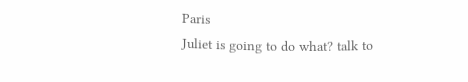Paris
Juliet is going to do what? talk to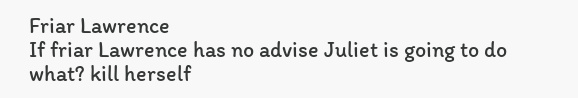Friar Lawrence
If friar Lawrence has no advise Juliet is going to do what? kill herself